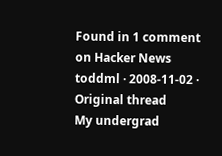Found in 1 comment on Hacker News
toddml · 2008-11-02 · Original thread
My undergrad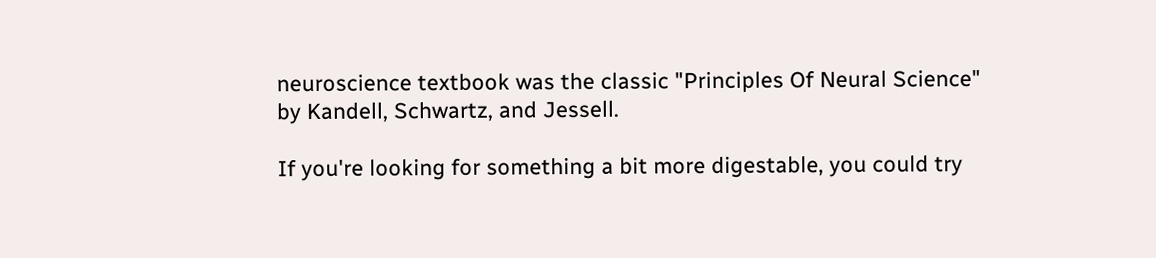neuroscience textbook was the classic "Principles Of Neural Science" by Kandell, Schwartz, and Jessell.

If you're looking for something a bit more digestable, you could try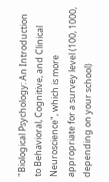"Biological Psychology: An Introduction to Behavioral, Cognitive, and Clinical Neuroscience", which is more appropriate for a survey level (100, 1000, depending on your school)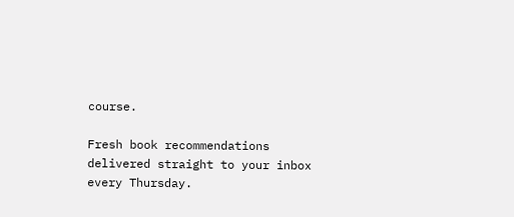course.

Fresh book recommendations delivered straight to your inbox every Thursday.